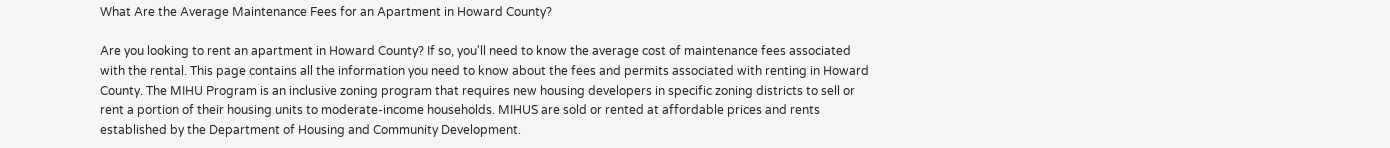What Are the Average Maintenance Fees for an Apartment in Howard County?

Are you looking to rent an apartment in Howard County? If so, you'll need to know the average cost of maintenance fees associated with the rental. This page contains all the information you need to know about the fees and permits associated with renting in Howard County. The MIHU Program is an inclusive zoning program that requires new housing developers in specific zoning districts to sell or rent a portion of their housing units to moderate-income households. MIHUS are sold or rented at affordable prices and rents established by the Department of Housing and Community Development.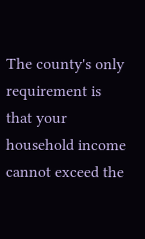The county's only requirement is that your household income cannot exceed the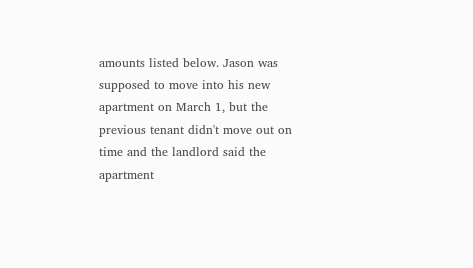amounts listed below. Jason was supposed to move into his new apartment on March 1, but the previous tenant didn't move out on time and the landlord said the apartment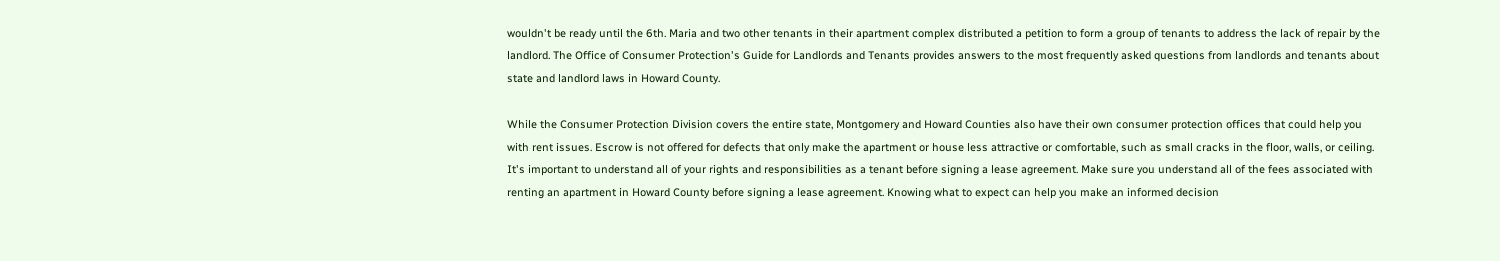wouldn't be ready until the 6th. Maria and two other tenants in their apartment complex distributed a petition to form a group of tenants to address the lack of repair by the landlord. The Office of Consumer Protection's Guide for Landlords and Tenants provides answers to the most frequently asked questions from landlords and tenants about state and landlord laws in Howard County.

While the Consumer Protection Division covers the entire state, Montgomery and Howard Counties also have their own consumer protection offices that could help you with rent issues. Escrow is not offered for defects that only make the apartment or house less attractive or comfortable, such as small cracks in the floor, walls, or ceiling. It's important to understand all of your rights and responsibilities as a tenant before signing a lease agreement. Make sure you understand all of the fees associated with renting an apartment in Howard County before signing a lease agreement. Knowing what to expect can help you make an informed decision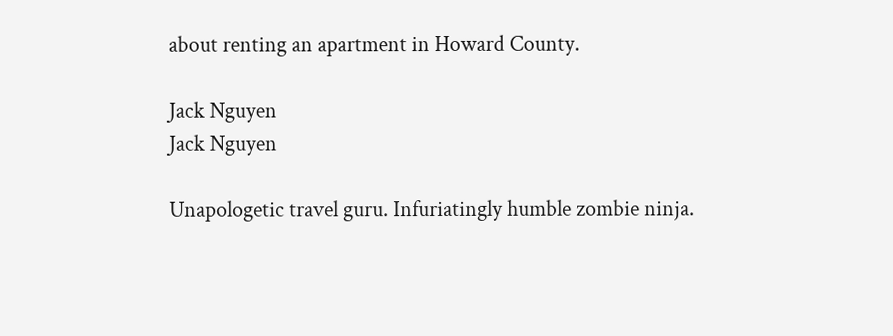about renting an apartment in Howard County.

Jack Nguyen
Jack Nguyen

Unapologetic travel guru. Infuriatingly humble zombie ninja.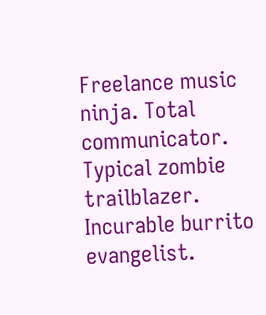Freelance music ninja. Total communicator. Typical zombie trailblazer. Incurable burrito evangelist.